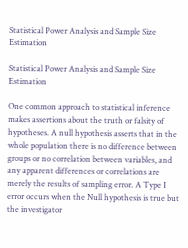Statistical Power Analysis and Sample Size Estimation

Statistical Power Analysis and Sample Size Estimation

One common approach to statistical inference makes assertions about the truth or falsity of hypotheses. A null hypothesis asserts that in the whole population there is no difference between groups or no correlation between variables, and any apparent differences or correlations are merely the results of sampling error. A Type I error occurs when the Null hypothesis is true but the investigator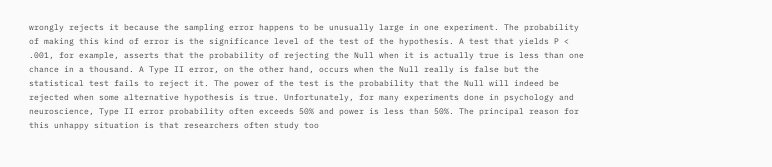wrongly rejects it because the sampling error happens to be unusually large in one experiment. The probability of making this kind of error is the significance level of the test of the hypothesis. A test that yields P < .001, for example, asserts that the probability of rejecting the Null when it is actually true is less than one chance in a thousand. A Type II error, on the other hand, occurs when the Null really is false but the statistical test fails to reject it. The power of the test is the probability that the Null will indeed be rejected when some alternative hypothesis is true. Unfortunately, for many experiments done in psychology and neuroscience, Type II error probability often exceeds 50% and power is less than 50%. The principal reason for this unhappy situation is that researchers often study too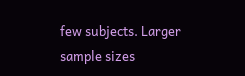few subjects. Larger sample sizes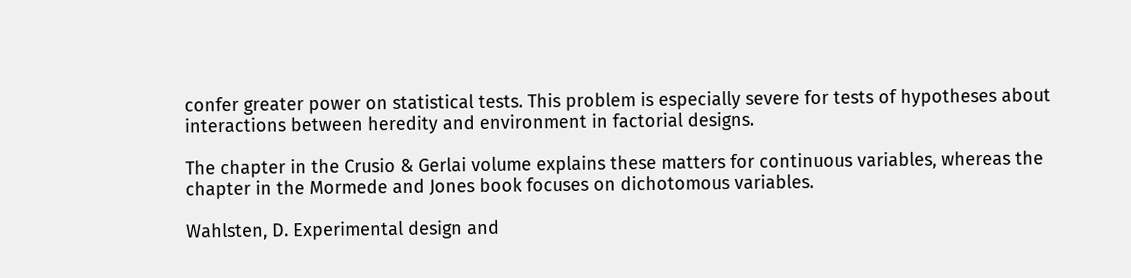confer greater power on statistical tests. This problem is especially severe for tests of hypotheses about interactions between heredity and environment in factorial designs.

The chapter in the Crusio & Gerlai volume explains these matters for continuous variables, whereas the chapter in the Mormede and Jones book focuses on dichotomous variables.

Wahlsten, D. Experimental design and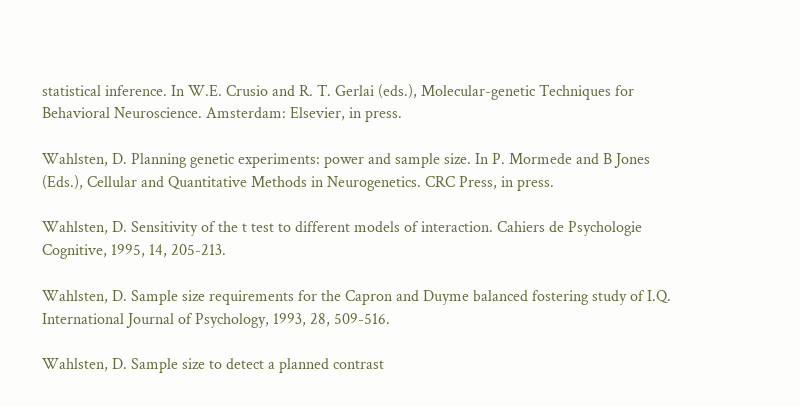statistical inference. In W.E. Crusio and R. T. Gerlai (eds.), Molecular-genetic Techniques for Behavioral Neuroscience. Amsterdam: Elsevier, in press.

Wahlsten, D. Planning genetic experiments: power and sample size. In P. Mormede and B Jones (Eds.), Cellular and Quantitative Methods in Neurogenetics. CRC Press, in press.

Wahlsten, D. Sensitivity of the t test to different models of interaction. Cahiers de Psychologie Cognitive, 1995, 14, 205-213.

Wahlsten, D. Sample size requirements for the Capron and Duyme balanced fostering study of I.Q. International Journal of Psychology, 1993, 28, 509-516.

Wahlsten, D. Sample size to detect a planned contrast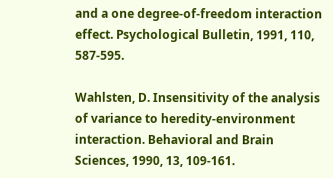and a one degree-of-freedom interaction effect. Psychological Bulletin, 1991, 110, 587-595.

Wahlsten, D. Insensitivity of the analysis of variance to heredity-environment interaction. Behavioral and Brain Sciences, 1990, 13, 109-161.